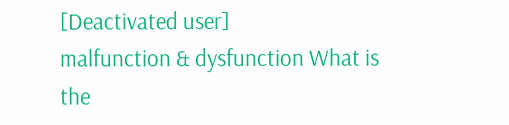[Deactivated user]
malfunction & dysfunction What is the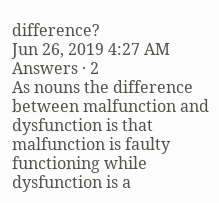difference?
Jun 26, 2019 4:27 AM
Answers · 2
As nouns the difference between malfunction and dysfunction is that malfunction is faulty functioning while dysfunction is a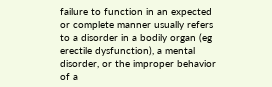failure to function in an expected or complete manner usually refers to a disorder in a bodily organ (eg erectile dysfunction), a mental disorder, or the improper behavior of a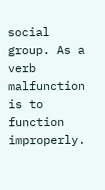social group. As a verb malfunction is to function improperly.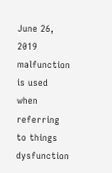June 26, 2019
malfunction is used when referring to things dysfunction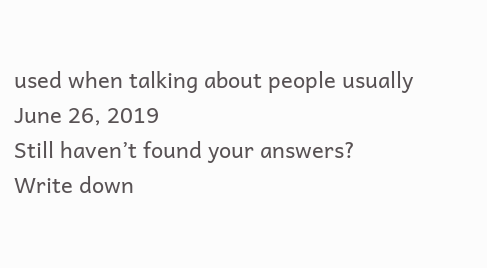used when talking about people usually
June 26, 2019
Still haven’t found your answers?
Write down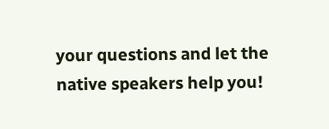your questions and let the native speakers help you!